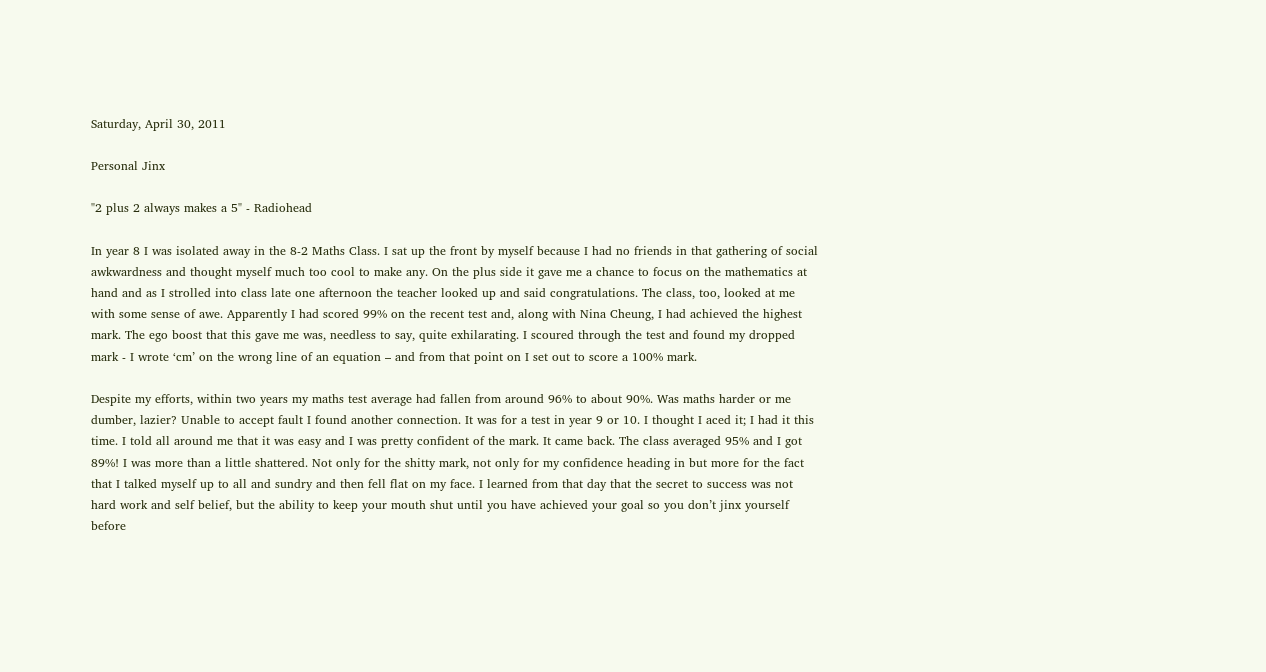Saturday, April 30, 2011

Personal Jinx

"2 plus 2 always makes a 5" - Radiohead

In year 8 I was isolated away in the 8-2 Maths Class. I sat up the front by myself because I had no friends in that gathering of social awkwardness and thought myself much too cool to make any. On the plus side it gave me a chance to focus on the mathematics at hand and as I strolled into class late one afternoon the teacher looked up and said congratulations. The class, too, looked at me with some sense of awe. Apparently I had scored 99% on the recent test and, along with Nina Cheung, I had achieved the highest mark. The ego boost that this gave me was, needless to say, quite exhilarating. I scoured through the test and found my dropped mark - I wrote ‘cm’ on the wrong line of an equation – and from that point on I set out to score a 100% mark.

Despite my efforts, within two years my maths test average had fallen from around 96% to about 90%. Was maths harder or me dumber, lazier? Unable to accept fault I found another connection. It was for a test in year 9 or 10. I thought I aced it; I had it this time. I told all around me that it was easy and I was pretty confident of the mark. It came back. The class averaged 95% and I got 89%! I was more than a little shattered. Not only for the shitty mark, not only for my confidence heading in but more for the fact that I talked myself up to all and sundry and then fell flat on my face. I learned from that day that the secret to success was not hard work and self belief, but the ability to keep your mouth shut until you have achieved your goal so you don’t jinx yourself before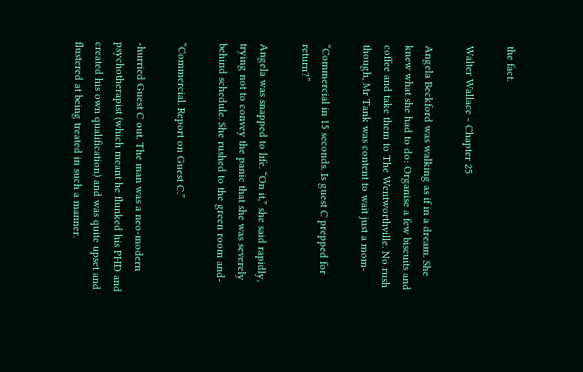the fact.

Walter Wallace - Chapter 25

Angela Beckford was walking as if in a dream. She knew what she had to do: Organise a few biscuits and coffee and take them to The Wentworthville. No rush though, Mr Tank was content to wait just a mom-

“Commercial in 15 seconds. Is guest C prepped for return?”

Angela was snapped to life. “On it,” she said rapidly, trying not to convey the panic that she was severely behind schedule. She rushed to the green room and-

“Commercial. Report on Guest C.”

-hurried Guest C out. The man was a neo-modern psychotherapist (which meant he flunked his PHD and created his own qualification) and was quite upset and flustered at being treated in such a manner.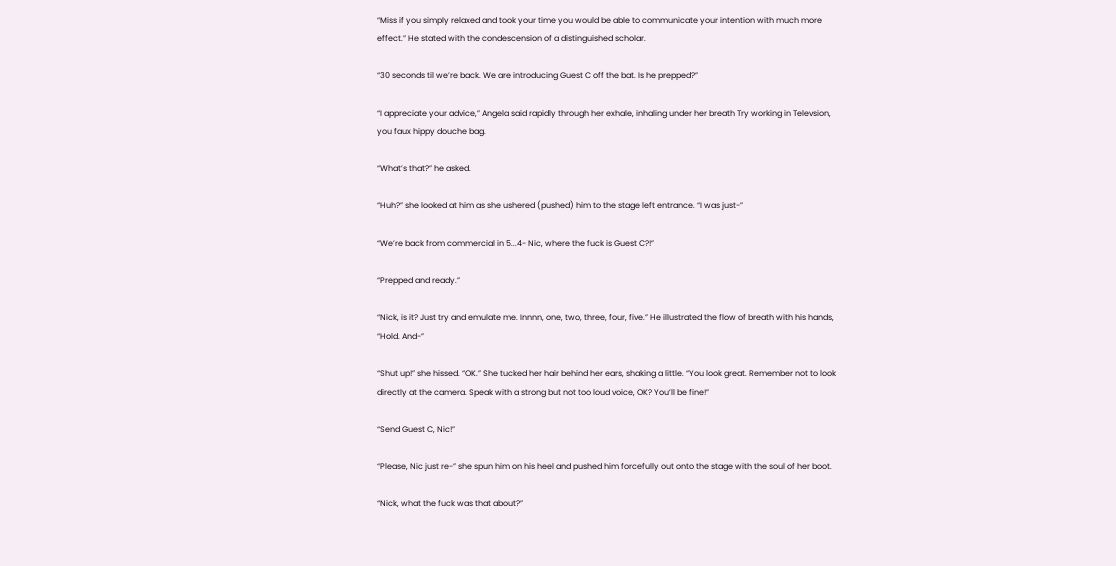“Miss if you simply relaxed and took your time you would be able to communicate your intention with much more effect.” He stated with the condescension of a distinguished scholar.

“30 seconds til we’re back. We are introducing Guest C off the bat. Is he prepped?”

“I appreciate your advice,” Angela said rapidly through her exhale, inhaling under her breath Try working in Televsion, you faux hippy douche bag.

“What’s that?” he asked.

“Huh?” she looked at him as she ushered (pushed) him to the stage left entrance. “I was just-”

“We’re back from commercial in 5...4- Nic, where the fuck is Guest C?!”

“Prepped and ready.”

“Nick, is it? Just try and emulate me. Innnn, one, two, three, four, five.” He illustrated the flow of breath with his hands, “Hold. And-”

“Shut up!” she hissed. “OK.” She tucked her hair behind her ears, shaking a little. “You look great. Remember not to look directly at the camera. Speak with a strong but not too loud voice, OK? You’ll be fine!”

“Send Guest C, Nic!”

“Please, Nic just re-” she spun him on his heel and pushed him forcefully out onto the stage with the soul of her boot.

“Nick, what the fuck was that about?”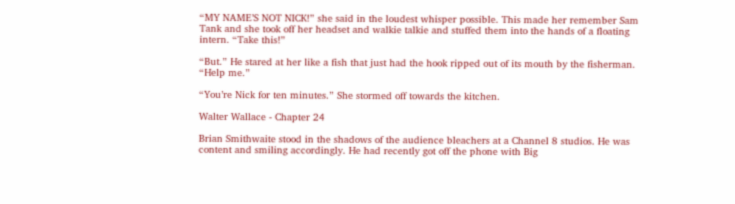“MY NAME’S NOT NICK!” she said in the loudest whisper possible. This made her remember Sam Tank and she took off her headset and walkie talkie and stuffed them into the hands of a floating intern. “Take this!”

“But.” He stared at her like a fish that just had the hook ripped out of its mouth by the fisherman. “Help me.”

“You’re Nick for ten minutes.” She stormed off towards the kitchen.

Walter Wallace - Chapter 24

Brian Smithwaite stood in the shadows of the audience bleachers at a Channel 8 studios. He was content and smiling accordingly. He had recently got off the phone with Big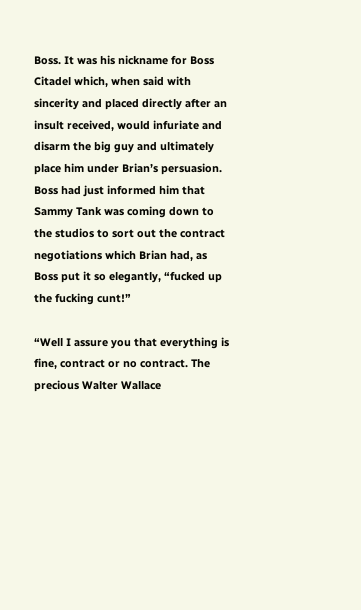Boss. It was his nickname for Boss Citadel which, when said with sincerity and placed directly after an insult received, would infuriate and disarm the big guy and ultimately place him under Brian’s persuasion. Boss had just informed him that Sammy Tank was coming down to the studios to sort out the contract negotiations which Brian had, as Boss put it so elegantly, “fucked up the fucking cunt!”

“Well I assure you that everything is fine, contract or no contract. The precious Walter Wallace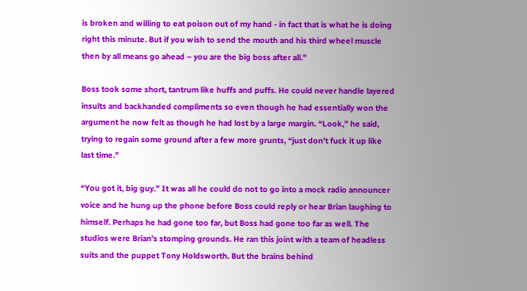is broken and willing to eat poison out of my hand - in fact that is what he is doing right this minute. But if you wish to send the mouth and his third wheel muscle then by all means go ahead – you are the big boss after all.”

Boss took some short, tantrum like huffs and puffs. He could never handle layered insults and backhanded compliments so even though he had essentially won the argument he now felt as though he had lost by a large margin. “Look,” he said, trying to regain some ground after a few more grunts, “just don’t fuck it up like last time.”

“You got it, big guy.” It was all he could do not to go into a mock radio announcer voice and he hung up the phone before Boss could reply or hear Brian laughing to himself. Perhaps he had gone too far, but Boss had gone too far as well. The studios were Brian’s stomping grounds. He ran this joint with a team of headless suits and the puppet Tony Holdsworth. But the brains behind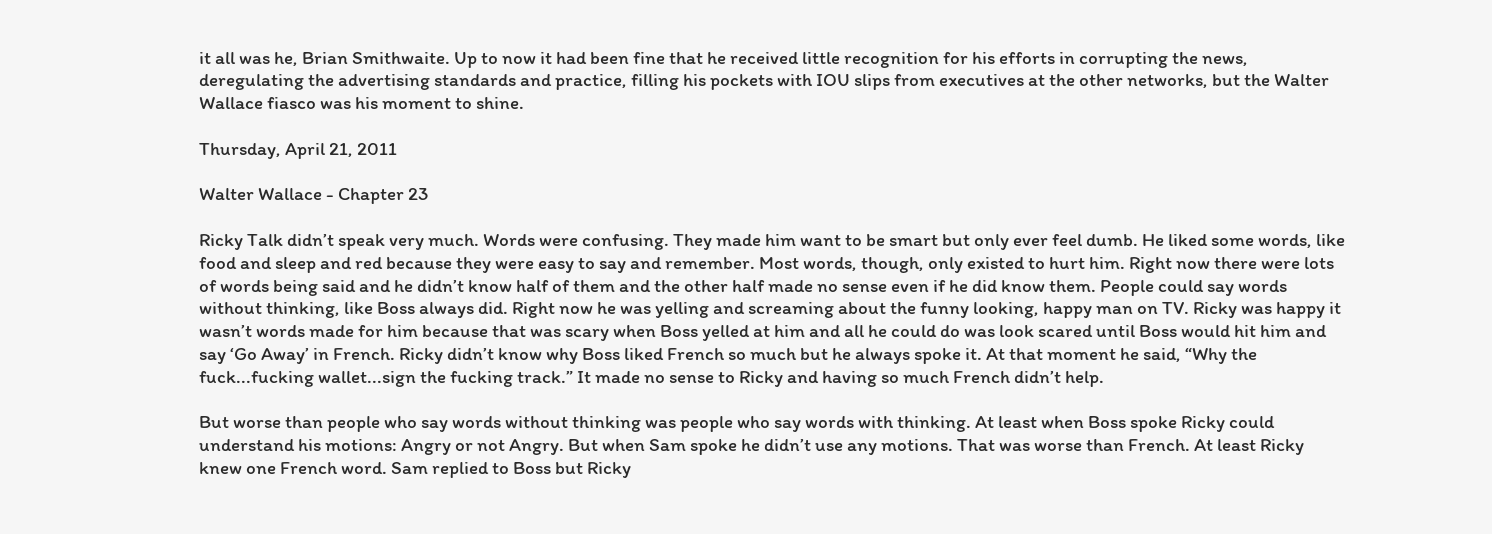it all was he, Brian Smithwaite. Up to now it had been fine that he received little recognition for his efforts in corrupting the news, deregulating the advertising standards and practice, filling his pockets with IOU slips from executives at the other networks, but the Walter Wallace fiasco was his moment to shine.

Thursday, April 21, 2011

Walter Wallace - Chapter 23

Ricky Talk didn’t speak very much. Words were confusing. They made him want to be smart but only ever feel dumb. He liked some words, like food and sleep and red because they were easy to say and remember. Most words, though, only existed to hurt him. Right now there were lots of words being said and he didn’t know half of them and the other half made no sense even if he did know them. People could say words without thinking, like Boss always did. Right now he was yelling and screaming about the funny looking, happy man on TV. Ricky was happy it wasn’t words made for him because that was scary when Boss yelled at him and all he could do was look scared until Boss would hit him and say ‘Go Away’ in French. Ricky didn’t know why Boss liked French so much but he always spoke it. At that moment he said, “Why the fuck...fucking wallet...sign the fucking track.” It made no sense to Ricky and having so much French didn’t help.

But worse than people who say words without thinking was people who say words with thinking. At least when Boss spoke Ricky could understand his motions: Angry or not Angry. But when Sam spoke he didn’t use any motions. That was worse than French. At least Ricky knew one French word. Sam replied to Boss but Ricky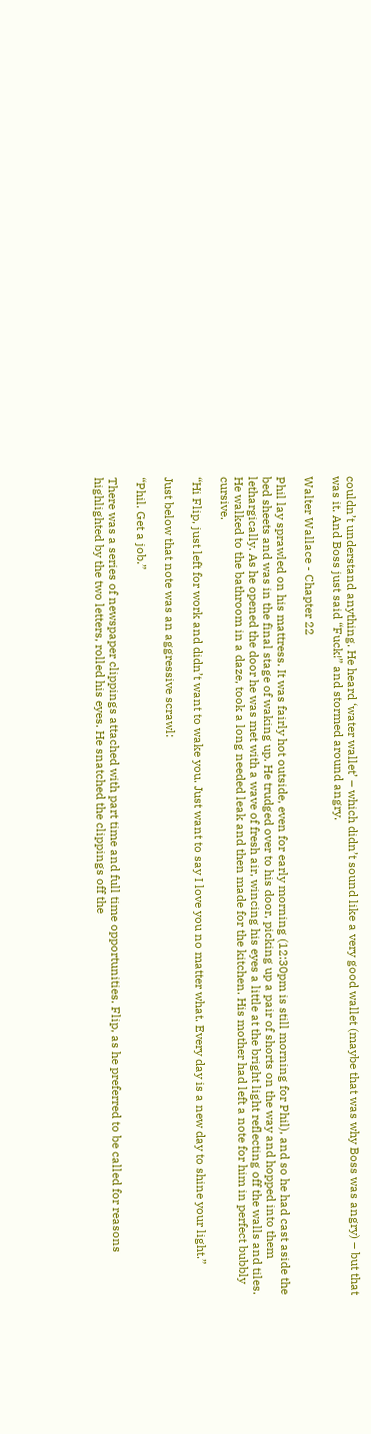couldn’t understand anything. He heard ‘water wallet’ – which didn’t sound like a very good wallet (maybe that was why Boss was angry) – but that was it. And Boss just said “Fuck!” and stormed around angry.

Walter Wallace - Chapter 22

Phil lay sprawled on his mattress. It was fairly hot outside, even for early morning (12:30pm is still morning for Phil), and so he had cast aside the bed sheets and was in the final stage of waking up. He trudged over to his door, picking up a pair of shorts on the way and hopped into them lethargically. As he opened the door he was met with a wave of fresh air, wincing his eyes a little at the bright light reflecting off the walls and tiles. He walked to the bathroom in a daze, took a long needed leak and then made for the kitchen. His mother had left a note for him in perfect bubbly cursive.

“Hi Flip, just left for work and didn’t want to wake you. Just want to say I love you no matter what. Every day is a new day to shine your light.”

Just below that note was an aggressive scrawl:

“Phil. Get a job.”

There was a series of newspaper clippings attached with part time and full time opportunities. Flip, as he preferred to be called for reasons highlighted by the two letters, rolled his eyes. He snatched the clippings off the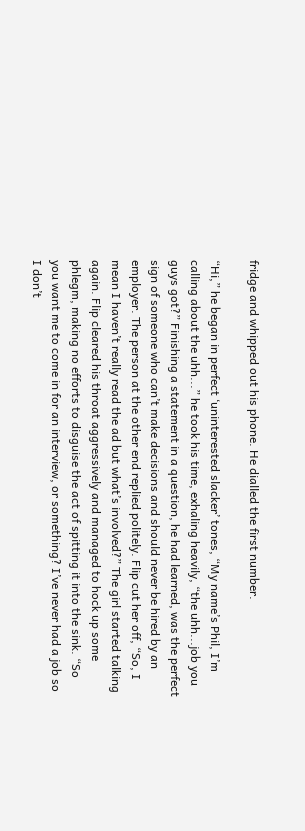fridge and whipped out his phone. He dialled the first number.

“Hi,” he began in perfect ‘uninterested slacker’ tones, “My name’s Phil, I’m calling about the uhh...” he took his time, exhaling heavily, “the uhh...job you guys got?” Finishing a statement in a question, he had learned, was the perfect sign of someone who can’t make decisions and should never be hired by an employer. The person at the other end replied politely. Flip cut her off, “So, I mean I haven’t really read the ad but what’s involved?” The girl started talking again. Flip cleared his throat aggressively and managed to hock up some phlegm, making no efforts to disguise the act of spitting it into the sink. “So you want me to come in for an interview, or something? I’ve never had a job so I don’t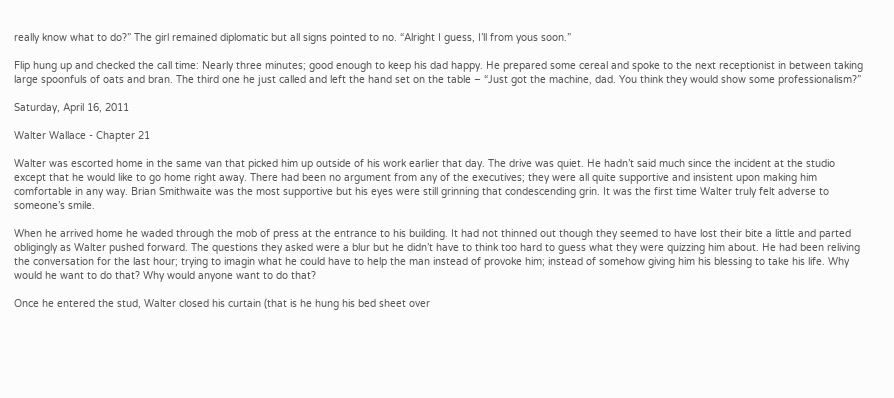really know what to do?” The girl remained diplomatic but all signs pointed to no. “Alright I guess, I’ll from yous soon.”

Flip hung up and checked the call time: Nearly three minutes; good enough to keep his dad happy. He prepared some cereal and spoke to the next receptionist in between taking large spoonfuls of oats and bran. The third one he just called and left the hand set on the table – “Just got the machine, dad. You think they would show some professionalism?”

Saturday, April 16, 2011

Walter Wallace - Chapter 21

Walter was escorted home in the same van that picked him up outside of his work earlier that day. The drive was quiet. He hadn’t said much since the incident at the studio except that he would like to go home right away. There had been no argument from any of the executives; they were all quite supportive and insistent upon making him comfortable in any way. Brian Smithwaite was the most supportive but his eyes were still grinning that condescending grin. It was the first time Walter truly felt adverse to someone’s smile.

When he arrived home he waded through the mob of press at the entrance to his building. It had not thinned out though they seemed to have lost their bite a little and parted obligingly as Walter pushed forward. The questions they asked were a blur but he didn’t have to think too hard to guess what they were quizzing him about. He had been reliving the conversation for the last hour; trying to imagin what he could have to help the man instead of provoke him; instead of somehow giving him his blessing to take his life. Why would he want to do that? Why would anyone want to do that?

Once he entered the stud, Walter closed his curtain (that is he hung his bed sheet over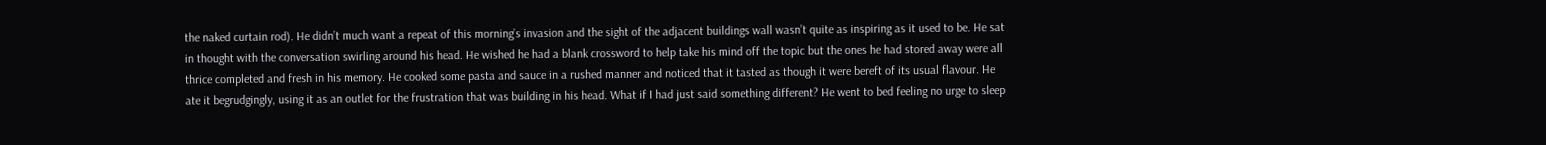the naked curtain rod). He didn’t much want a repeat of this morning’s invasion and the sight of the adjacent buildings wall wasn’t quite as inspiring as it used to be. He sat in thought with the conversation swirling around his head. He wished he had a blank crossword to help take his mind off the topic but the ones he had stored away were all thrice completed and fresh in his memory. He cooked some pasta and sauce in a rushed manner and noticed that it tasted as though it were bereft of its usual flavour. He ate it begrudgingly, using it as an outlet for the frustration that was building in his head. What if I had just said something different? He went to bed feeling no urge to sleep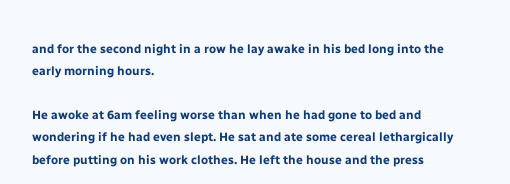and for the second night in a row he lay awake in his bed long into the early morning hours.

He awoke at 6am feeling worse than when he had gone to bed and wondering if he had even slept. He sat and ate some cereal lethargically before putting on his work clothes. He left the house and the press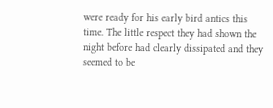were ready for his early bird antics this time. The little respect they had shown the night before had clearly dissipated and they seemed to be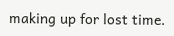making up for lost time.